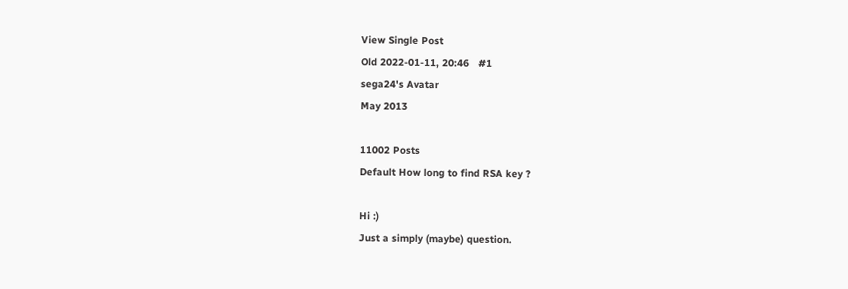View Single Post
Old 2022-01-11, 20:46   #1
sega24's Avatar
May 2013

11002 Posts
Default How long to find RSA key ?

Hi :)
Just a simply (maybe) question.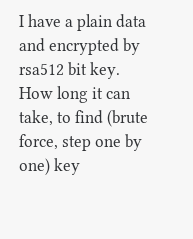I have a plain data and encrypted by rsa512 bit key.
How long it can take, to find (brute force, step one by one) key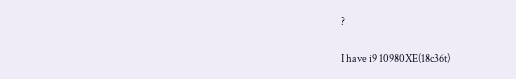?

I have i9 10980XE(18c36t)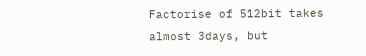Factorise of 512bit takes almost 3days, but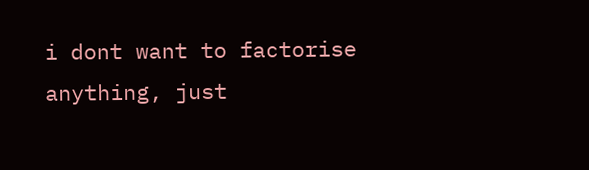i dont want to factorise anything, just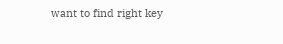want to find right key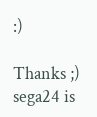:)

Thanks ;)
sega24 is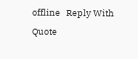offline   Reply With Quote